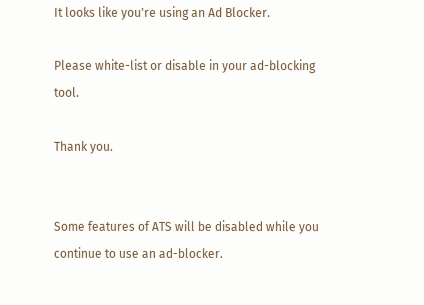It looks like you're using an Ad Blocker.

Please white-list or disable in your ad-blocking tool.

Thank you.


Some features of ATS will be disabled while you continue to use an ad-blocker.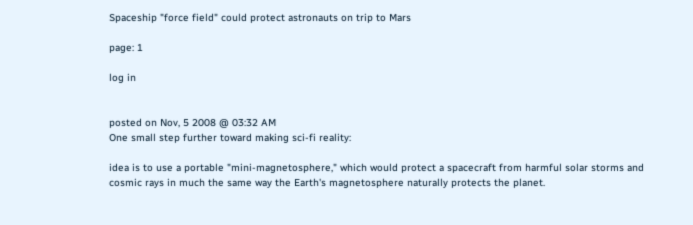Spaceship "force field" could protect astronauts on trip to Mars

page: 1

log in


posted on Nov, 5 2008 @ 03:32 AM
One small step further toward making sci-fi reality:

idea is to use a portable "mini-magnetosphere," which would protect a spacecraft from harmful solar storms and cosmic rays in much the same way the Earth's magnetosphere naturally protects the planet.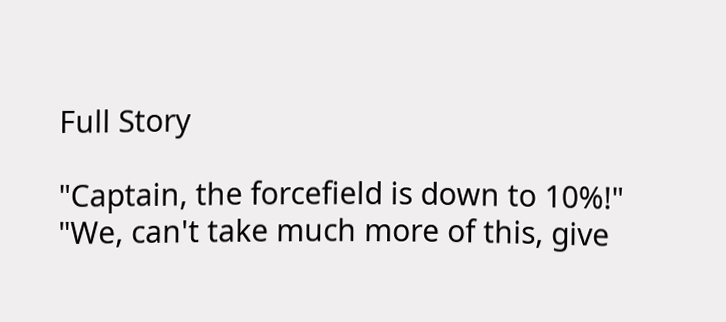Full Story

"Captain, the forcefield is down to 10%!"
"We, can't take much more of this, give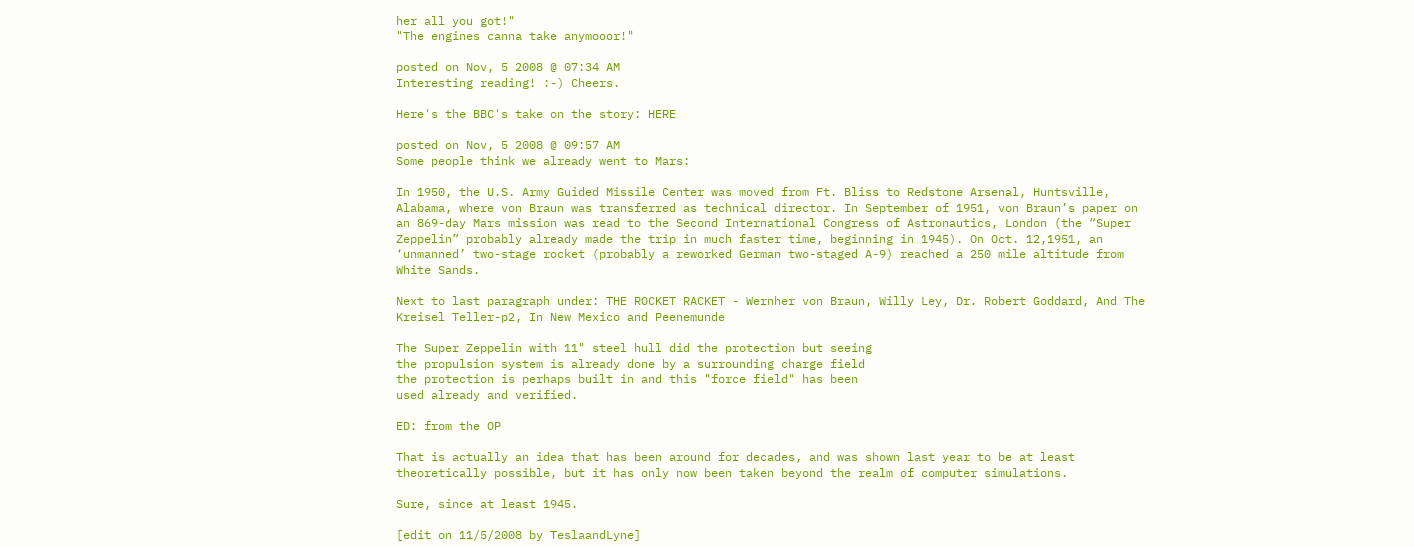her all you got!"
"The engines canna take anymooor!"

posted on Nov, 5 2008 @ 07:34 AM
Interesting reading! :-) Cheers.

Here's the BBC's take on the story: HERE

posted on Nov, 5 2008 @ 09:57 AM
Some people think we already went to Mars:

In 1950, the U.S. Army Guided Missile Center was moved from Ft. Bliss to Redstone Arsenal, Huntsville, Alabama, where von Braun was transferred as technical director. In September of 1951, von Braun’s paper on an 869-day Mars mission was read to the Second International Congress of Astronautics, London (the “Super Zeppelin” probably already made the trip in much faster time, beginning in 1945). On Oct. 12,1951, an ‘unmanned’ two-stage rocket (probably a reworked German two-staged A-9) reached a 250 mile altitude from White Sands.

Next to last paragraph under: THE ROCKET RACKET - Wernher von Braun, Willy Ley, Dr. Robert Goddard, And The Kreisel Teller-p2, In New Mexico and Peenemunde

The Super Zeppelin with 11" steel hull did the protection but seeing
the propulsion system is already done by a surrounding charge field
the protection is perhaps built in and this "force field" has been
used already and verified.

ED: from the OP

That is actually an idea that has been around for decades, and was shown last year to be at least theoretically possible, but it has only now been taken beyond the realm of computer simulations.

Sure, since at least 1945.

[edit on 11/5/2008 by TeslaandLyne]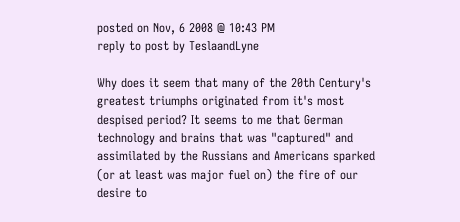posted on Nov, 6 2008 @ 10:43 PM
reply to post by TeslaandLyne

Why does it seem that many of the 20th Century's greatest triumphs originated from it's most despised period? It seems to me that German technology and brains that was "captured" and assimilated by the Russians and Americans sparked (or at least was major fuel on) the fire of our desire to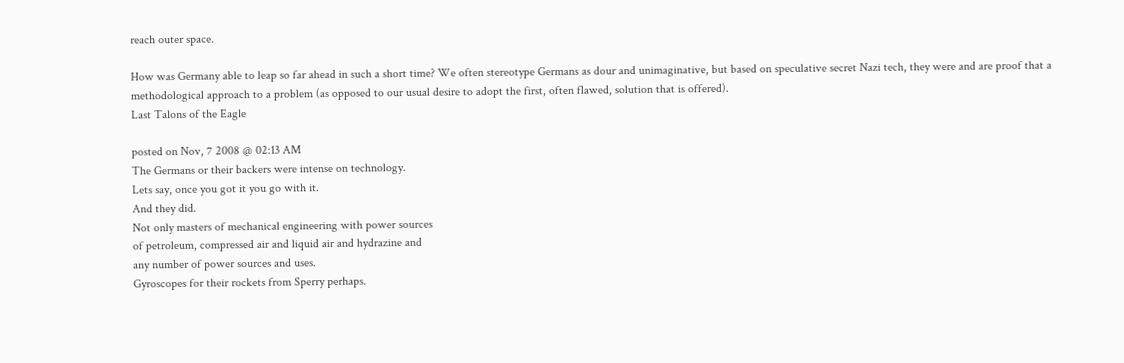reach outer space.

How was Germany able to leap so far ahead in such a short time? We often stereotype Germans as dour and unimaginative, but based on speculative secret Nazi tech, they were and are proof that a methodological approach to a problem (as opposed to our usual desire to adopt the first, often flawed, solution that is offered).
Last Talons of the Eagle

posted on Nov, 7 2008 @ 02:13 AM
The Germans or their backers were intense on technology.
Lets say, once you got it you go with it.
And they did.
Not only masters of mechanical engineering with power sources
of petroleum, compressed air and liquid air and hydrazine and
any number of power sources and uses.
Gyroscopes for their rockets from Sperry perhaps.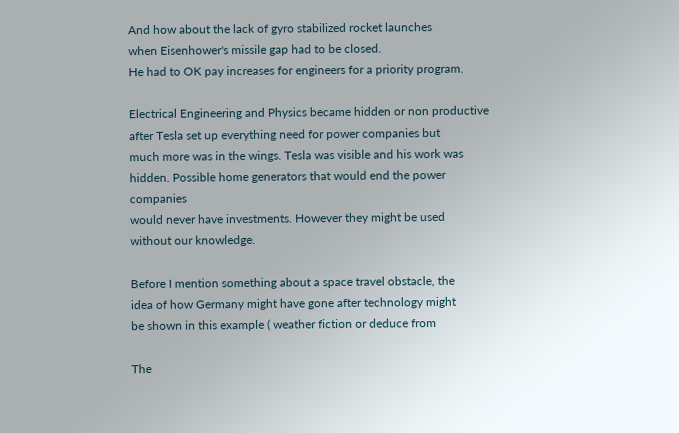And how about the lack of gyro stabilized rocket launches
when Eisenhower's missile gap had to be closed.
He had to OK pay increases for engineers for a priority program.

Electrical Engineering and Physics became hidden or non productive
after Tesla set up everything need for power companies but
much more was in the wings. Tesla was visible and his work was
hidden. Possible home generators that would end the power companies
would never have investments. However they might be used
without our knowledge.

Before I mention something about a space travel obstacle, the
idea of how Germany might have gone after technology might
be shown in this example ( weather fiction or deduce from

The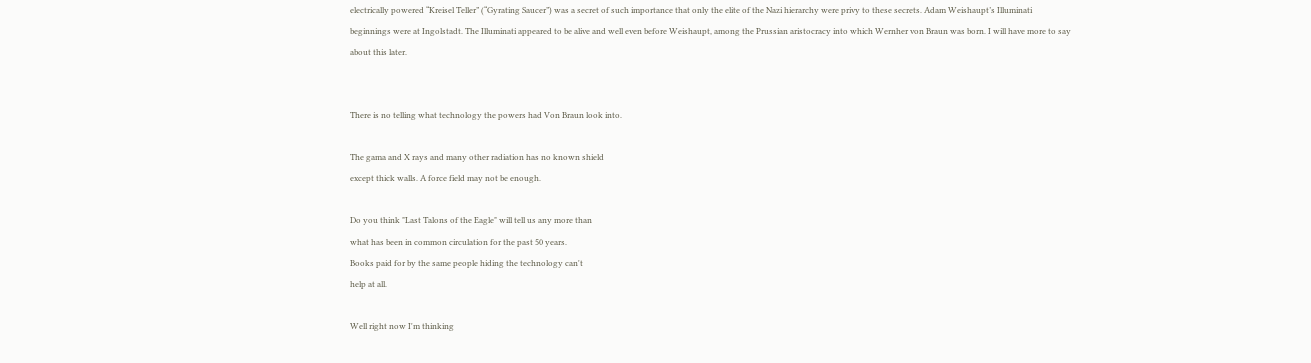electrically powered “Kreisel Teller” (“Gyrating Saucer”) was a secret of such importance that only the elite of the Nazi hierarchy were privy to these secrets. Adam Weishaupt’s Illuminati beginnings were at Ingolstadt. The Illuminati appeared to be alive and well even before Weishaupt, among the Prussian aristocracy into which Wernher von Braun was born. I will have more to say about this later.


There is no telling what technology the powers had Von Braun look into.

The gama and X rays and many other radiation has no known shield
except thick walls. A force field may not be enough.

Do you think "Last Talons of the Eagle" will tell us any more than
what has been in common circulation for the past 50 years.
Books paid for by the same people hiding the technology can't
help at all.

Well right now I'm thinking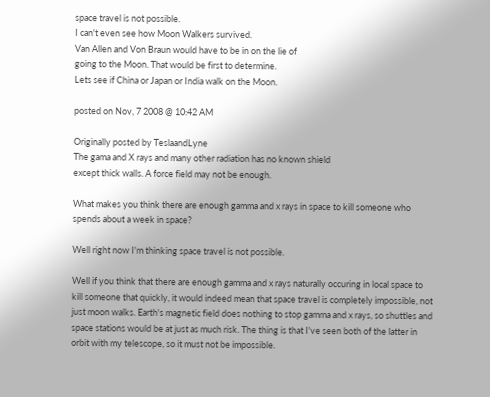space travel is not possible.
I can't even see how Moon Walkers survived.
Van Allen and Von Braun would have to be in on the lie of
going to the Moon. That would be first to determine.
Lets see if China or Japan or India walk on the Moon.

posted on Nov, 7 2008 @ 10:42 AM

Originally posted by TeslaandLyne
The gama and X rays and many other radiation has no known shield
except thick walls. A force field may not be enough.

What makes you think there are enough gamma and x rays in space to kill someone who spends about a week in space?

Well right now I'm thinking space travel is not possible.

Well if you think that there are enough gamma and x rays naturally occuring in local space to kill someone that quickly, it would indeed mean that space travel is completely impossible, not just moon walks. Earth's magnetic field does nothing to stop gamma and x rays, so shuttles and space stations would be at just as much risk. The thing is that I've seen both of the latter in orbit with my telescope, so it must not be impossible.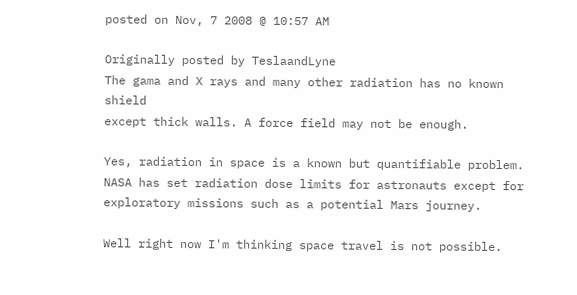posted on Nov, 7 2008 @ 10:57 AM

Originally posted by TeslaandLyne
The gama and X rays and many other radiation has no known shield
except thick walls. A force field may not be enough.

Yes, radiation in space is a known but quantifiable problem. NASA has set radiation dose limits for astronauts except for exploratory missions such as a potential Mars journey.

Well right now I'm thinking space travel is not possible.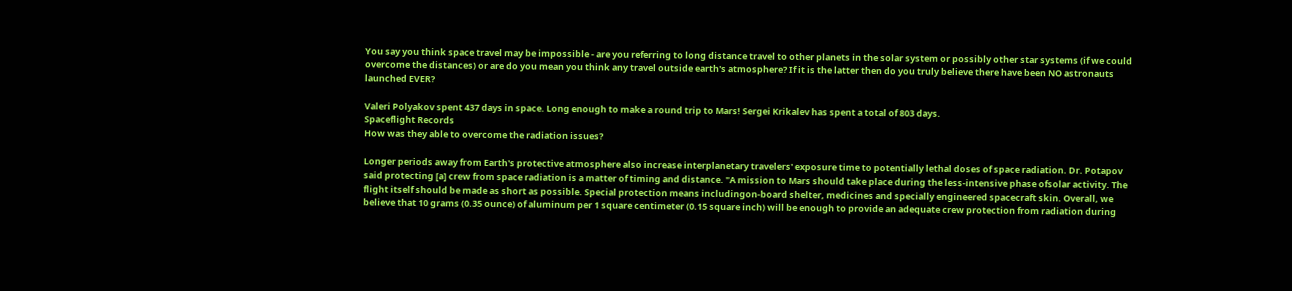You say you think space travel may be impossible - are you referring to long distance travel to other planets in the solar system or possibly other star systems (if we could overcome the distances) or are do you mean you think any travel outside earth's atmosphere? If it is the latter then do you truly believe there have been NO astronauts launched EVER?

Valeri Polyakov spent 437 days in space. Long enough to make a round trip to Mars! Sergei Krikalev has spent a total of 803 days.
Spaceflight Records
How was they able to overcome the radiation issues?

Longer periods away from Earth's protective atmosphere also increase interplanetary travelers' exposure time to potentially lethal doses of space radiation. Dr. Potapov said protecting [a] crew from space radiation is a matter of timing and distance. "A mission to Mars should take place during the less-intensive phase ofsolar activity. The flight itself should be made as short as possible. Special protection means includingon-board shelter, medicines and specially engineered spacecraft skin. Overall, we believe that 10 grams (0.35 ounce) of aluminum per 1 square centimeter (0.15 square inch) will be enough to provide an adequate crew protection from radiation during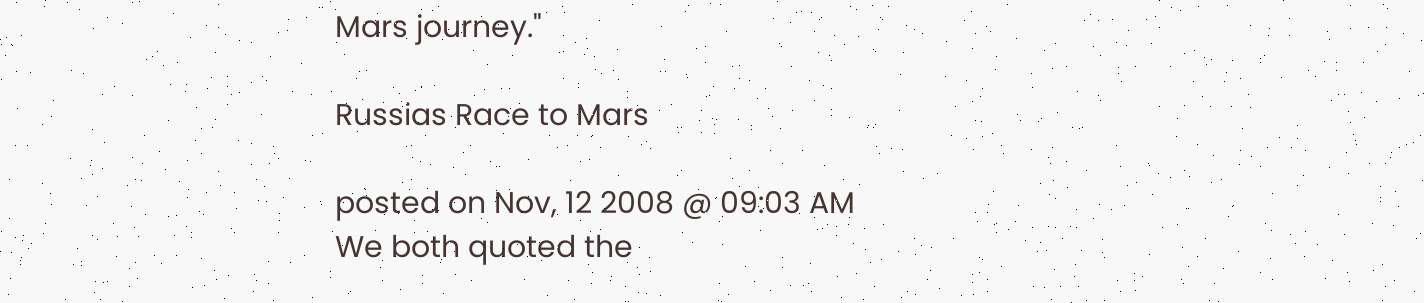Mars journey."

Russias Race to Mars

posted on Nov, 12 2008 @ 09:03 AM
We both quoted the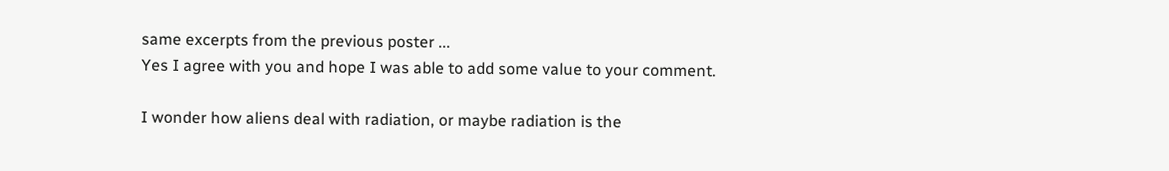same excerpts from the previous poster ...
Yes I agree with you and hope I was able to add some value to your comment.

I wonder how aliens deal with radiation, or maybe radiation is the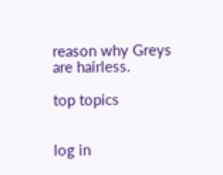reason why Greys are hairless.

top topics


log in